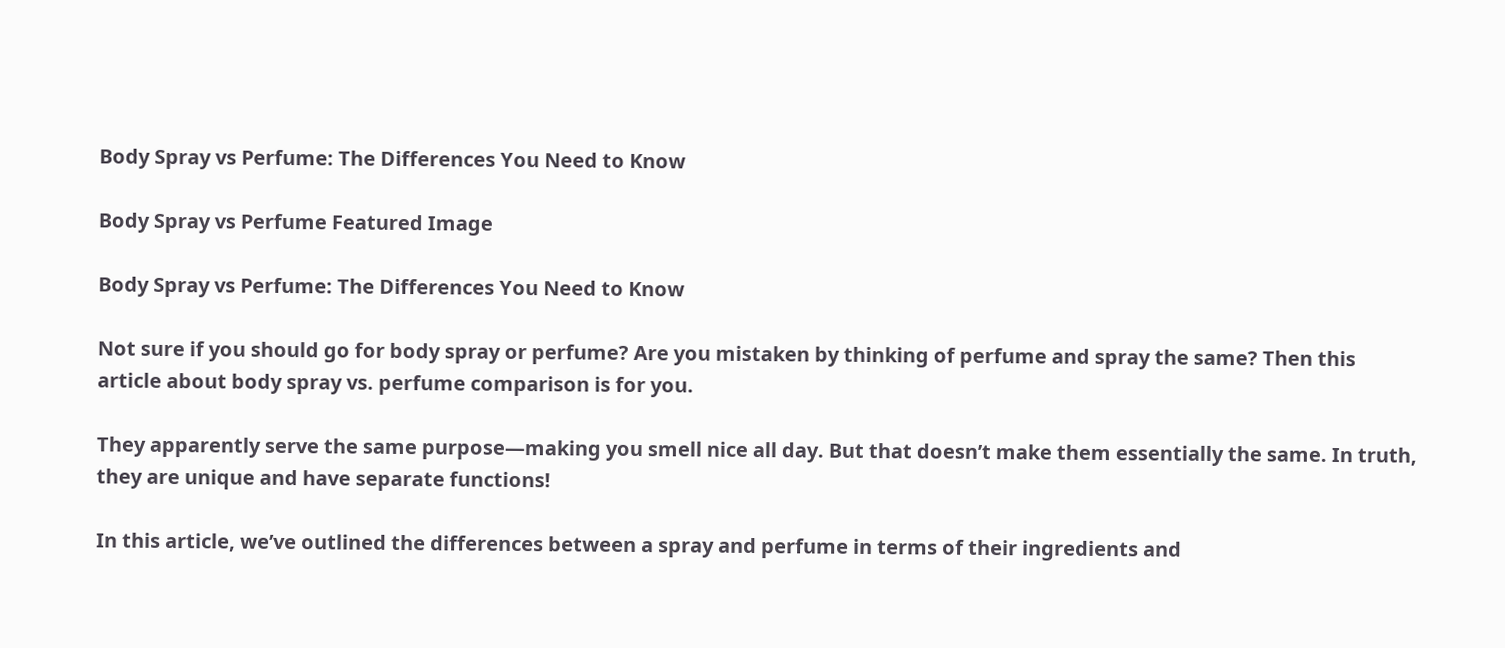Body Spray vs Perfume: The Differences You Need to Know

Body Spray vs Perfume Featured Image

Body Spray vs Perfume: The Differences You Need to Know

Not sure if you should go for body spray or perfume? Are you mistaken by thinking of perfume and spray the same? Then this article about body spray vs. perfume comparison is for you.

They apparently serve the same purpose—making you smell nice all day. But that doesn’t make them essentially the same. In truth, they are unique and have separate functions!

In this article, we’ve outlined the differences between a spray and perfume in terms of their ingredients and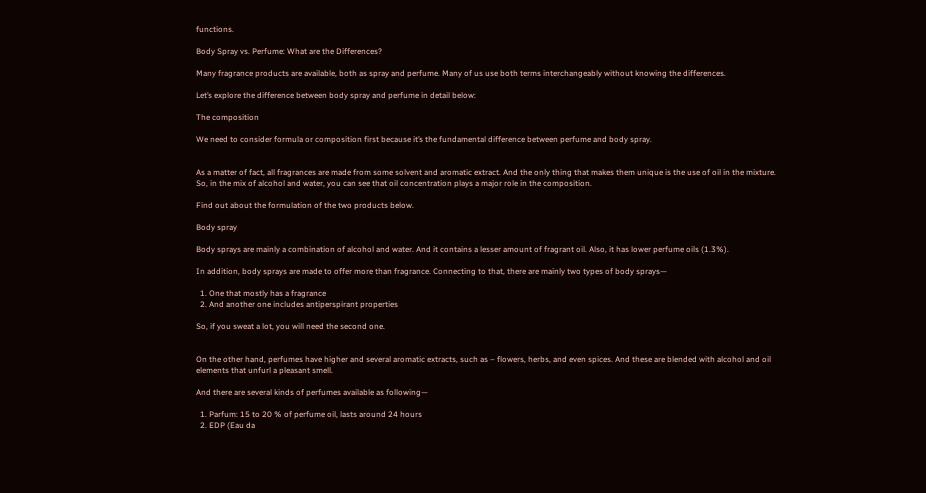functions.

Body Spray vs. Perfume: What are the Differences?

Many fragrance products are available, both as spray and perfume. Many of us use both terms interchangeably without knowing the differences.

Let’s explore the difference between body spray and perfume in detail below:

The composition

We need to consider formula or composition first because it’s the fundamental difference between perfume and body spray.


As a matter of fact, all fragrances are made from some solvent and aromatic extract. And the only thing that makes them unique is the use of oil in the mixture. So, in the mix of alcohol and water, you can see that oil concentration plays a major role in the composition.

Find out about the formulation of the two products below.

Body spray

Body sprays are mainly a combination of alcohol and water. And it contains a lesser amount of fragrant oil. Also, it has lower perfume oils (1.3%).

In addition, body sprays are made to offer more than fragrance. Connecting to that, there are mainly two types of body sprays—

  1. One that mostly has a fragrance
  2. And another one includes antiperspirant properties

So, if you sweat a lot, you will need the second one.


On the other hand, perfumes have higher and several aromatic extracts, such as – flowers, herbs, and even spices. And these are blended with alcohol and oil elements that unfurl a pleasant smell.

And there are several kinds of perfumes available as following—

  1. Parfum: 15 to 20 % of perfume oil, lasts around 24 hours
  2. EDP (Eau da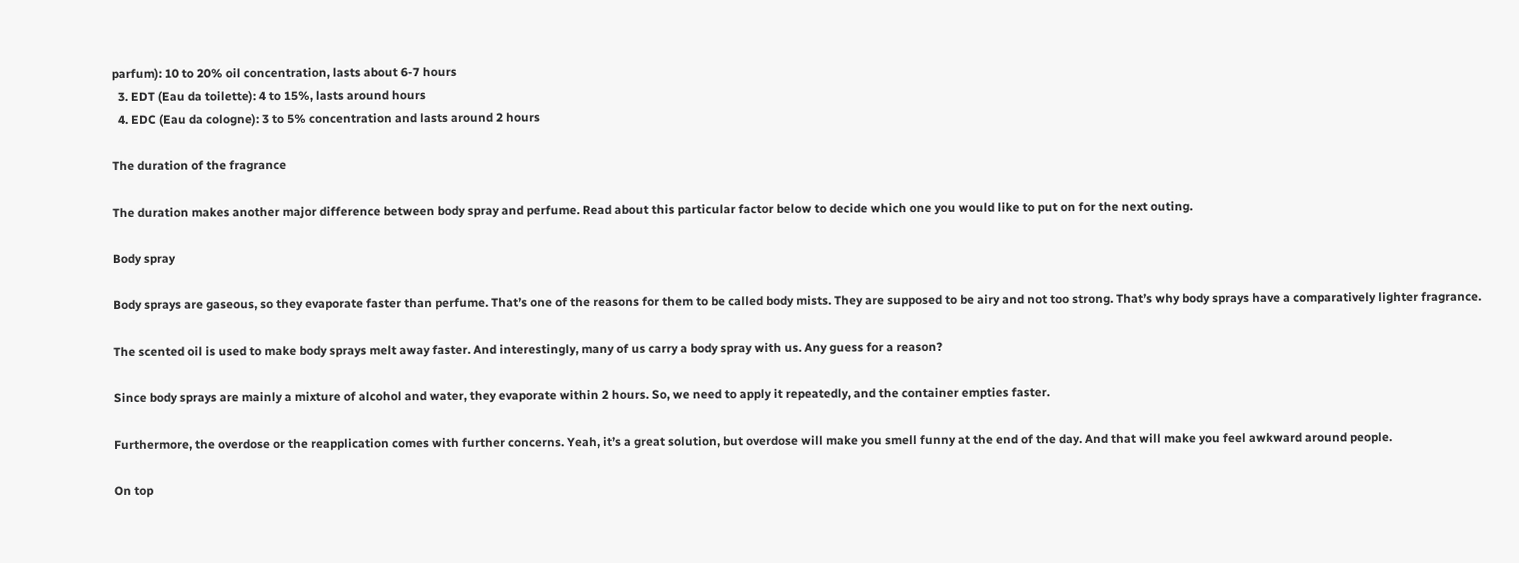parfum): 10 to 20% oil concentration, lasts about 6-7 hours
  3. EDT (Eau da toilette): 4 to 15%, lasts around hours
  4. EDC (Eau da cologne): 3 to 5% concentration and lasts around 2 hours

The duration of the fragrance

The duration makes another major difference between body spray and perfume. Read about this particular factor below to decide which one you would like to put on for the next outing.

Body spray

Body sprays are gaseous, so they evaporate faster than perfume. That’s one of the reasons for them to be called body mists. They are supposed to be airy and not too strong. That’s why body sprays have a comparatively lighter fragrance.

The scented oil is used to make body sprays melt away faster. And interestingly, many of us carry a body spray with us. Any guess for a reason?

Since body sprays are mainly a mixture of alcohol and water, they evaporate within 2 hours. So, we need to apply it repeatedly, and the container empties faster.

Furthermore, the overdose or the reapplication comes with further concerns. Yeah, it’s a great solution, but overdose will make you smell funny at the end of the day. And that will make you feel awkward around people.

On top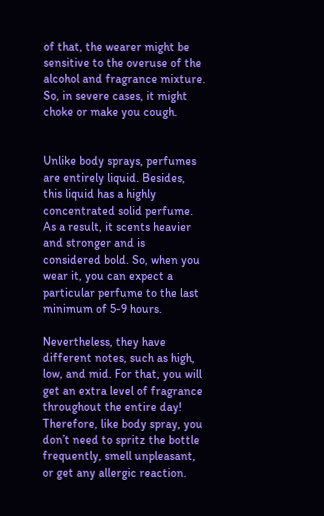of that, the wearer might be sensitive to the overuse of the alcohol and fragrance mixture. So, in severe cases, it might choke or make you cough.


Unlike body sprays, perfumes are entirely liquid. Besides, this liquid has a highly concentrated solid perfume. As a result, it scents heavier and stronger and is considered bold. So, when you wear it, you can expect a particular perfume to the last minimum of 5-9 hours.

Nevertheless, they have different notes, such as high, low, and mid. For that, you will get an extra level of fragrance throughout the entire day! Therefore, like body spray, you don’t need to spritz the bottle frequently, smell unpleasant, or get any allergic reaction.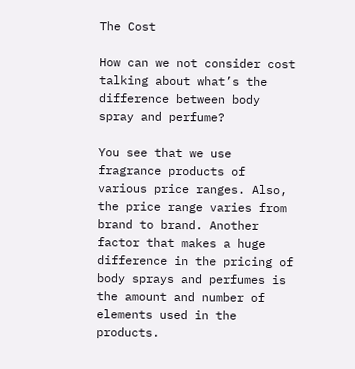The Cost

How can we not consider cost talking about what’s the difference between body spray and perfume?

You see that we use fragrance products of various price ranges. Also, the price range varies from brand to brand. Another factor that makes a huge difference in the pricing of body sprays and perfumes is the amount and number of elements used in the products.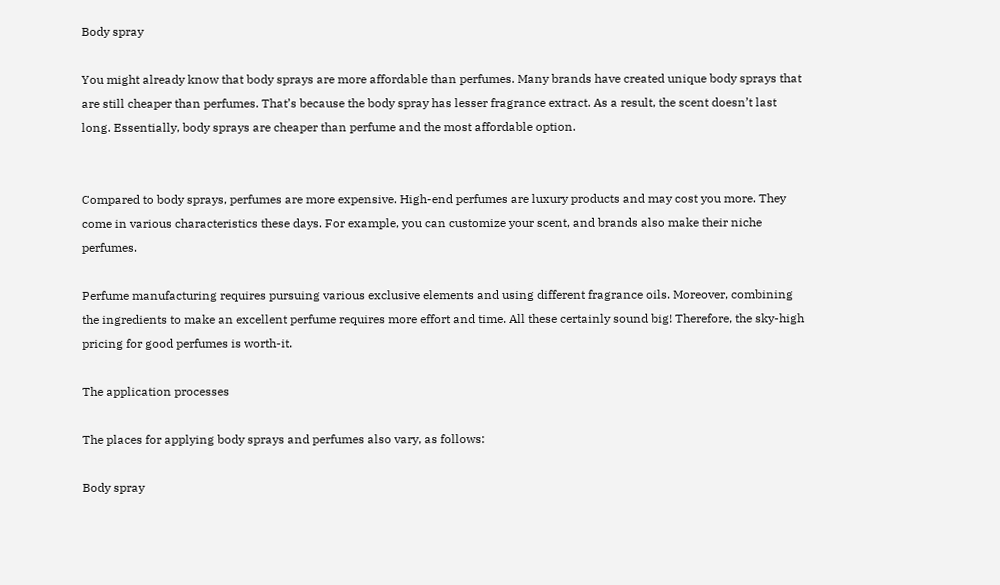Body spray

You might already know that body sprays are more affordable than perfumes. Many brands have created unique body sprays that are still cheaper than perfumes. That’s because the body spray has lesser fragrance extract. As a result, the scent doesn’t last long. Essentially, body sprays are cheaper than perfume and the most affordable option.


Compared to body sprays, perfumes are more expensive. High-end perfumes are luxury products and may cost you more. They come in various characteristics these days. For example, you can customize your scent, and brands also make their niche perfumes.

Perfume manufacturing requires pursuing various exclusive elements and using different fragrance oils. Moreover, combining the ingredients to make an excellent perfume requires more effort and time. All these certainly sound big! Therefore, the sky-high pricing for good perfumes is worth-it.

The application processes

The places for applying body sprays and perfumes also vary, as follows:

Body spray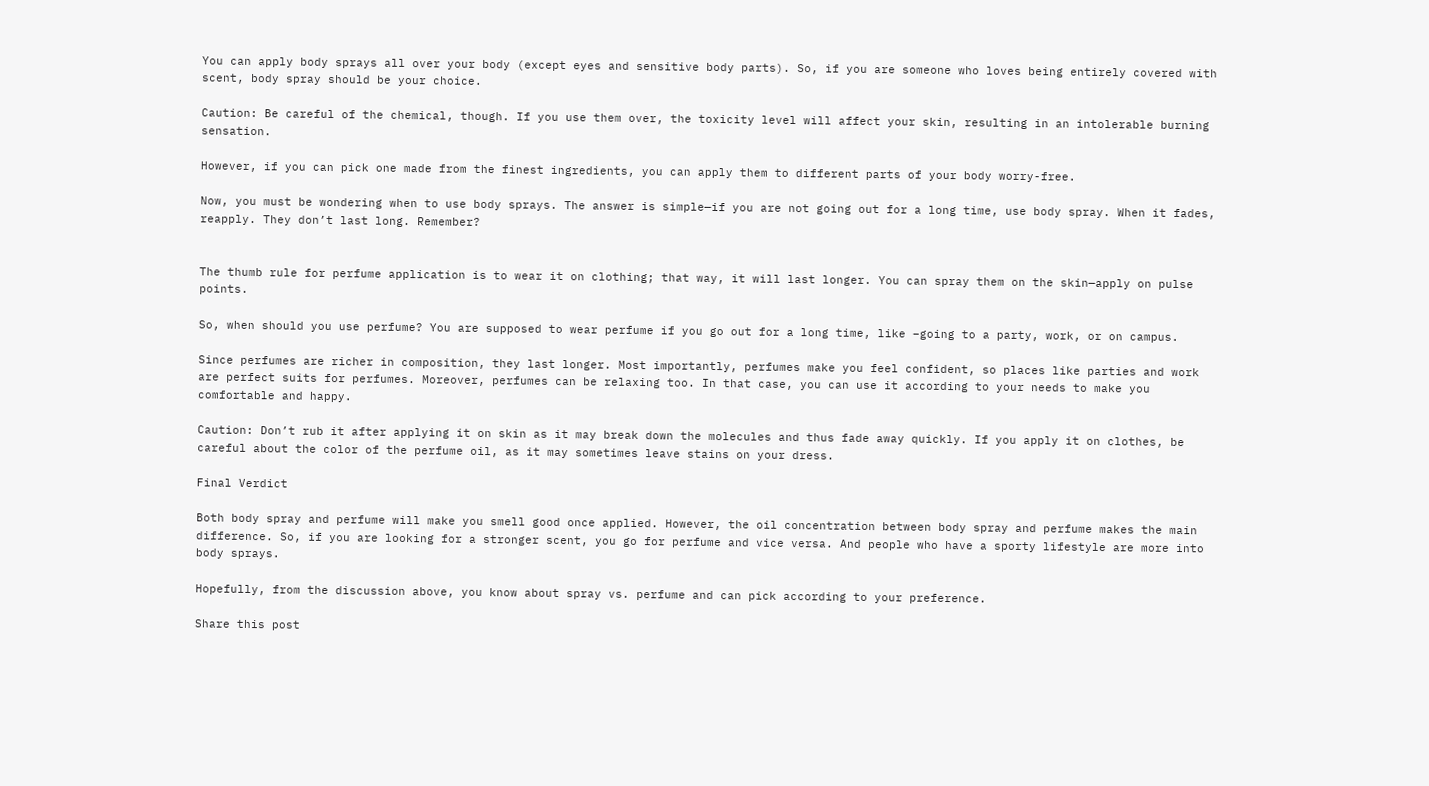You can apply body sprays all over your body (except eyes and sensitive body parts). So, if you are someone who loves being entirely covered with scent, body spray should be your choice.

Caution: Be careful of the chemical, though. If you use them over, the toxicity level will affect your skin, resulting in an intolerable burning sensation.

However, if you can pick one made from the finest ingredients, you can apply them to different parts of your body worry-free.

Now, you must be wondering when to use body sprays. The answer is simple—if you are not going out for a long time, use body spray. When it fades, reapply. They don’t last long. Remember?


The thumb rule for perfume application is to wear it on clothing; that way, it will last longer. You can spray them on the skin—apply on pulse points.

So, when should you use perfume? You are supposed to wear perfume if you go out for a long time, like –going to a party, work, or on campus.

Since perfumes are richer in composition, they last longer. Most importantly, perfumes make you feel confident, so places like parties and work are perfect suits for perfumes. Moreover, perfumes can be relaxing too. In that case, you can use it according to your needs to make you comfortable and happy.

Caution: Don’t rub it after applying it on skin as it may break down the molecules and thus fade away quickly. If you apply it on clothes, be careful about the color of the perfume oil, as it may sometimes leave stains on your dress.

Final Verdict

Both body spray and perfume will make you smell good once applied. However, the oil concentration between body spray and perfume makes the main difference. So, if you are looking for a stronger scent, you go for perfume and vice versa. And people who have a sporty lifestyle are more into body sprays.

Hopefully, from the discussion above, you know about spray vs. perfume and can pick according to your preference.

Share this post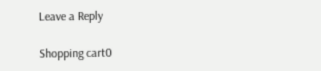Leave a Reply

Shopping cart0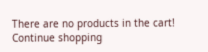There are no products in the cart!
Continue shopping